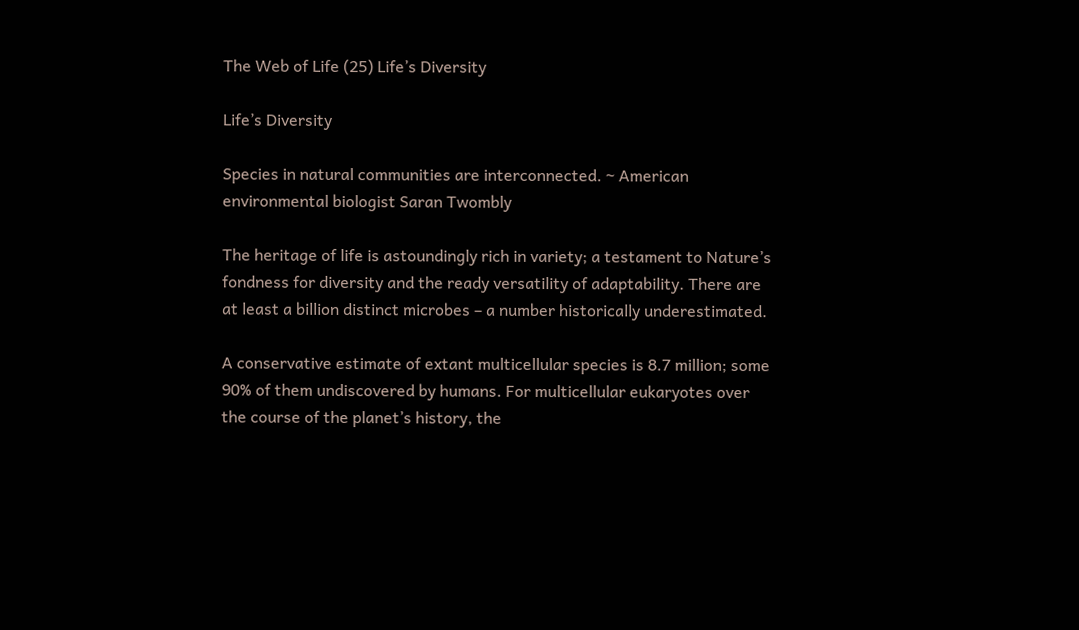The Web of Life (25) Life’s Diversity

Life’s Diversity

Species in natural communities are interconnected. ~ American environmental biologist Saran Twombly

The heritage of life is astoundingly rich in variety; a testament to Nature’s fondness for diversity and the ready versatility of adaptability. There are at least a billion distinct microbes – a number historically underestimated.

A conservative estimate of extant multicellular species is 8.7 million; some 90% of them undiscovered by humans. For multicellular eukaryotes over the course of the planet’s history, the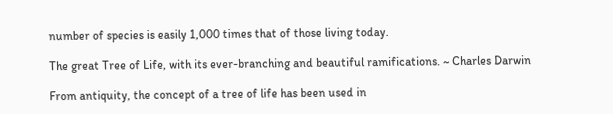number of species is easily 1,000 times that of those living today.

The great Tree of Life, with its ever-branching and beautiful ramifications. ~ Charles Darwin

From antiquity, the concept of a tree of life has been used in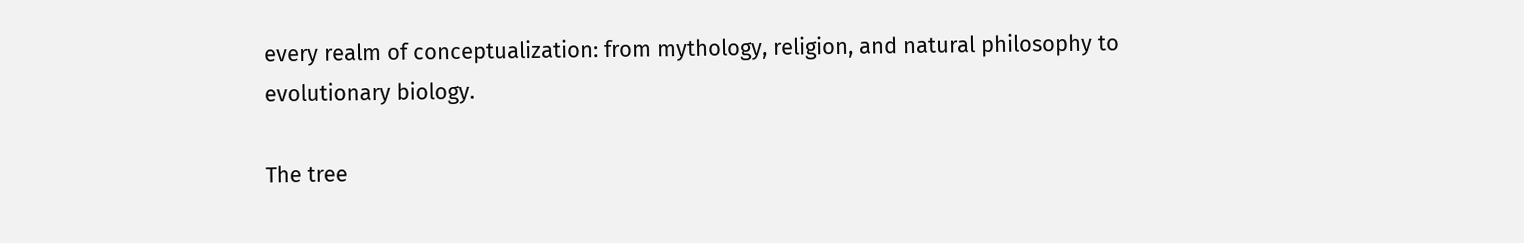every realm of conceptualization: from mythology, religion, and natural philosophy to evolutionary biology.

The tree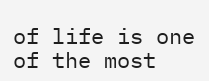of life is one of the most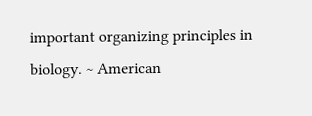important organizing principles in biology. ~ American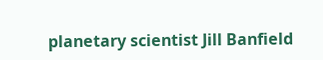planetary scientist Jill Banfield